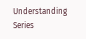Understanding Series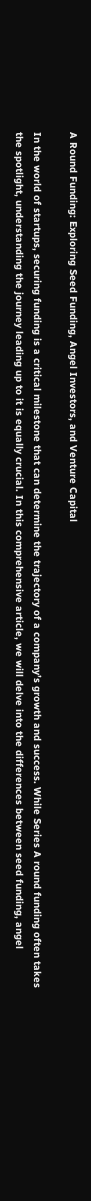A Round Funding: Exploring Seed Funding, Angel Investors, and Venture Capital

In the world of startups, securing funding is a critical milestone that can determine the trajectory of a company’s growth and success. While Series A round funding often takes the spotlight, understanding the journey leading up to it is equally crucial. In this comprehensive article, we will delve into the differences between seed funding, angel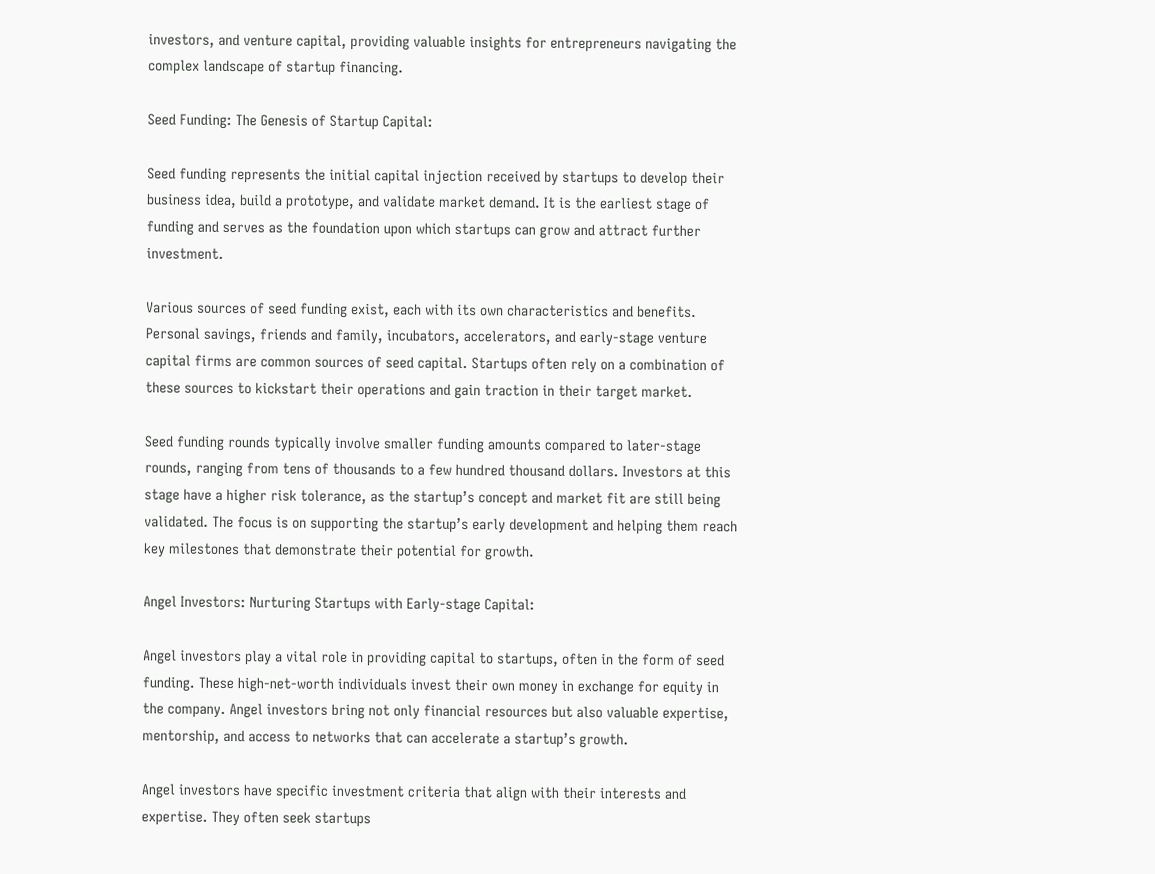investors, and venture capital, providing valuable insights for entrepreneurs navigating the complex landscape of startup financing.

Seed Funding: The Genesis of Startup Capital:

Seed funding represents the initial capital injection received by startups to develop their business idea, build a prototype, and validate market demand. It is the earliest stage of funding and serves as the foundation upon which startups can grow and attract further investment.

Various sources of seed funding exist, each with its own characteristics and benefits. Personal savings, friends and family, incubators, accelerators, and early-stage venture capital firms are common sources of seed capital. Startups often rely on a combination of these sources to kickstart their operations and gain traction in their target market.

Seed funding rounds typically involve smaller funding amounts compared to later-stage rounds, ranging from tens of thousands to a few hundred thousand dollars. Investors at this stage have a higher risk tolerance, as the startup’s concept and market fit are still being validated. The focus is on supporting the startup’s early development and helping them reach key milestones that demonstrate their potential for growth.

Angel Investors: Nurturing Startups with Early-stage Capital:

Angel investors play a vital role in providing capital to startups, often in the form of seed funding. These high-net-worth individuals invest their own money in exchange for equity in the company. Angel investors bring not only financial resources but also valuable expertise, mentorship, and access to networks that can accelerate a startup’s growth.

Angel investors have specific investment criteria that align with their interests and expertise. They often seek startups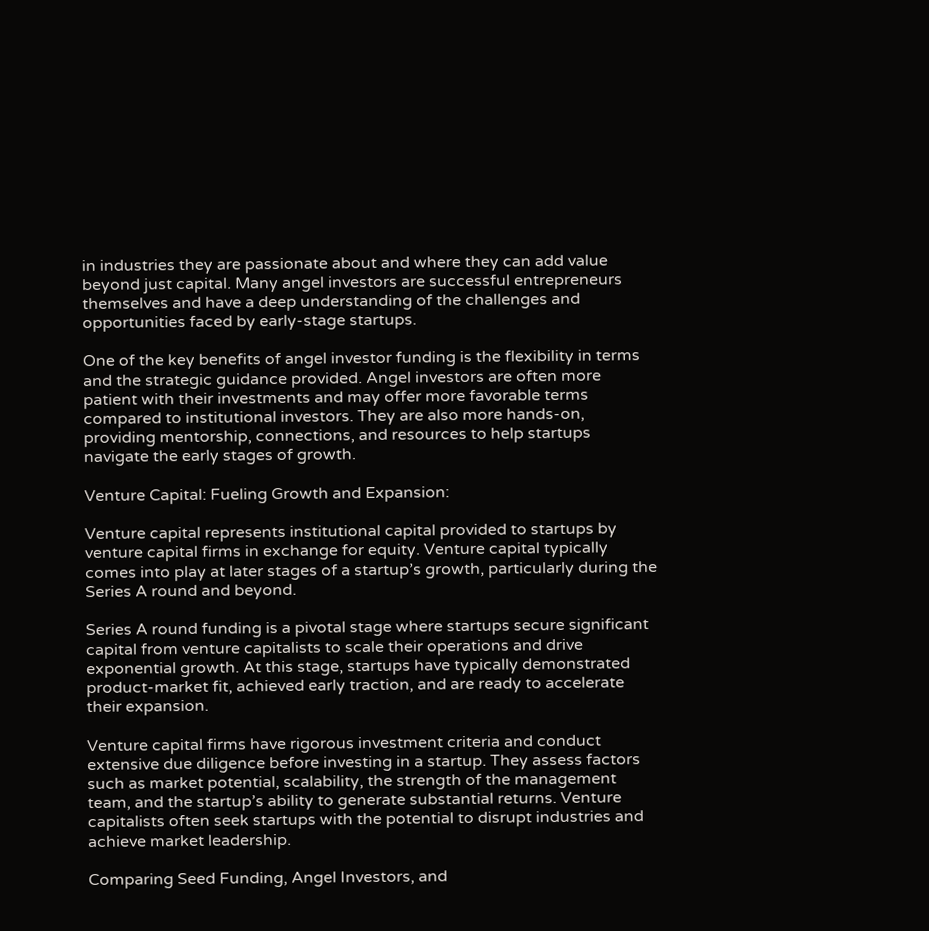in industries they are passionate about and where they can add value beyond just capital. Many angel investors are successful entrepreneurs themselves and have a deep understanding of the challenges and opportunities faced by early-stage startups.

One of the key benefits of angel investor funding is the flexibility in terms and the strategic guidance provided. Angel investors are often more patient with their investments and may offer more favorable terms compared to institutional investors. They are also more hands-on, providing mentorship, connections, and resources to help startups navigate the early stages of growth.

Venture Capital: Fueling Growth and Expansion:

Venture capital represents institutional capital provided to startups by venture capital firms in exchange for equity. Venture capital typically comes into play at later stages of a startup’s growth, particularly during the Series A round and beyond.

Series A round funding is a pivotal stage where startups secure significant capital from venture capitalists to scale their operations and drive exponential growth. At this stage, startups have typically demonstrated product-market fit, achieved early traction, and are ready to accelerate their expansion.

Venture capital firms have rigorous investment criteria and conduct extensive due diligence before investing in a startup. They assess factors such as market potential, scalability, the strength of the management team, and the startup’s ability to generate substantial returns. Venture capitalists often seek startups with the potential to disrupt industries and achieve market leadership.

Comparing Seed Funding, Angel Investors, and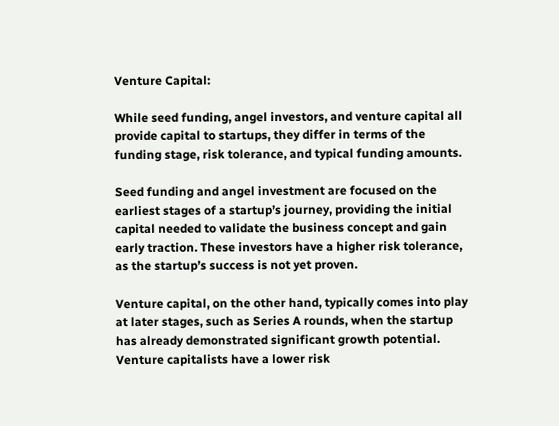Venture Capital:

While seed funding, angel investors, and venture capital all provide capital to startups, they differ in terms of the funding stage, risk tolerance, and typical funding amounts.

Seed funding and angel investment are focused on the earliest stages of a startup’s journey, providing the initial capital needed to validate the business concept and gain early traction. These investors have a higher risk tolerance, as the startup’s success is not yet proven.

Venture capital, on the other hand, typically comes into play at later stages, such as Series A rounds, when the startup has already demonstrated significant growth potential. Venture capitalists have a lower risk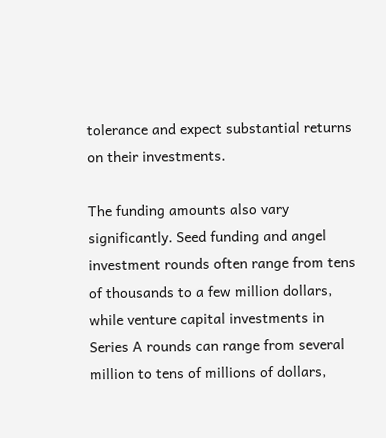tolerance and expect substantial returns on their investments.

The funding amounts also vary significantly. Seed funding and angel investment rounds often range from tens of thousands to a few million dollars, while venture capital investments in Series A rounds can range from several million to tens of millions of dollars,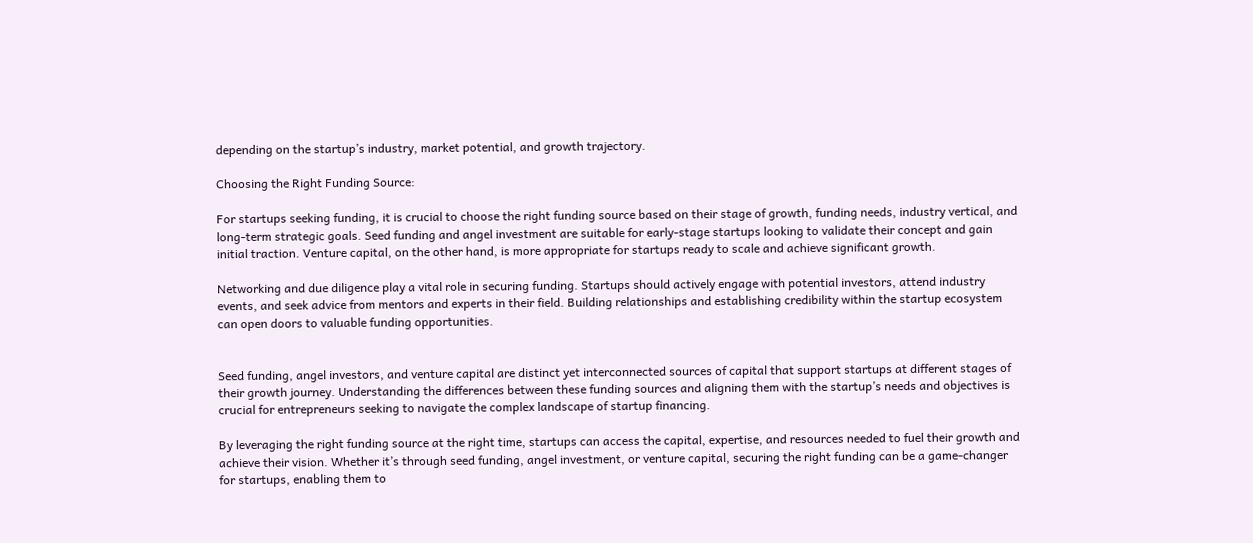depending on the startup’s industry, market potential, and growth trajectory.

Choosing the Right Funding Source:

For startups seeking funding, it is crucial to choose the right funding source based on their stage of growth, funding needs, industry vertical, and long-term strategic goals. Seed funding and angel investment are suitable for early-stage startups looking to validate their concept and gain initial traction. Venture capital, on the other hand, is more appropriate for startups ready to scale and achieve significant growth.

Networking and due diligence play a vital role in securing funding. Startups should actively engage with potential investors, attend industry events, and seek advice from mentors and experts in their field. Building relationships and establishing credibility within the startup ecosystem can open doors to valuable funding opportunities.


Seed funding, angel investors, and venture capital are distinct yet interconnected sources of capital that support startups at different stages of their growth journey. Understanding the differences between these funding sources and aligning them with the startup’s needs and objectives is crucial for entrepreneurs seeking to navigate the complex landscape of startup financing.

By leveraging the right funding source at the right time, startups can access the capital, expertise, and resources needed to fuel their growth and achieve their vision. Whether it’s through seed funding, angel investment, or venture capital, securing the right funding can be a game-changer for startups, enabling them to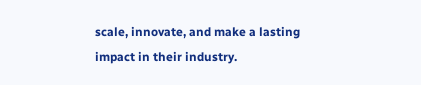scale, innovate, and make a lasting impact in their industry.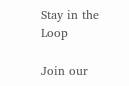Stay in the Loop

Join our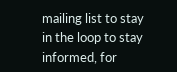mailing list to stay in the loop to stay informed, for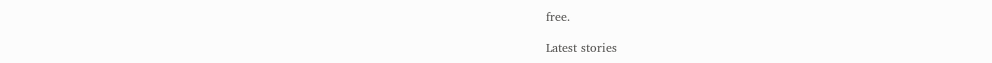free.

Latest stories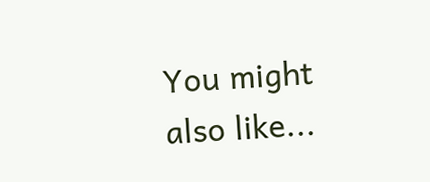You might also like...